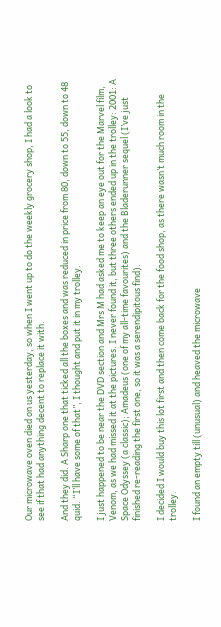Our microwave oven died on us yesterday, so when I went up to do the weekly grocery shop, I had a look to see if that had anything decent to replace it with.

And they did. A Sharp one that ticked all the boxes and was reduced in price from 80, down to 55, down to 48 quid. “I’ll have some of that”, I thought and put it in my trolley.

I just happened to be near the DVD section and Mrs M had asked me to keep an eye out for the Marvel film, Venom, as we had missed it at the pictures. I never found it, but three others ended up in the trolley: 2001: A Space Odyssey (a classic); Amadeus (one of my all-time favourites) and the Bladerunner sequel (I’ve just finished re-reading the first one, so it was a serendipitous find).

I decided I would buy this lot first and then come back for the food shop, as there wasn’t much room in the trolley.

I found an empty till (unusual) and heaved the microwave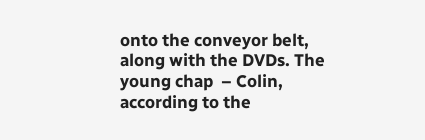onto the conveyor belt, along with the DVDs. The young chap  – Colin, according to the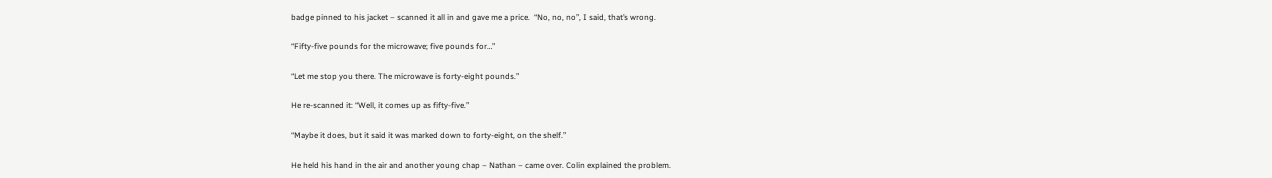badge pinned to his jacket – scanned it all in and gave me a price.  “No, no, no”, I said, that’s wrong.

“Fifty-five pounds for the microwave; five pounds for…”

“Let me stop you there. The microwave is forty-eight pounds.”

He re-scanned it: “Well, it comes up as fifty-five.”

“Maybe it does, but it said it was marked down to forty-eight, on the shelf.”

He held his hand in the air and another young chap – Nathan – came over. Colin explained the problem.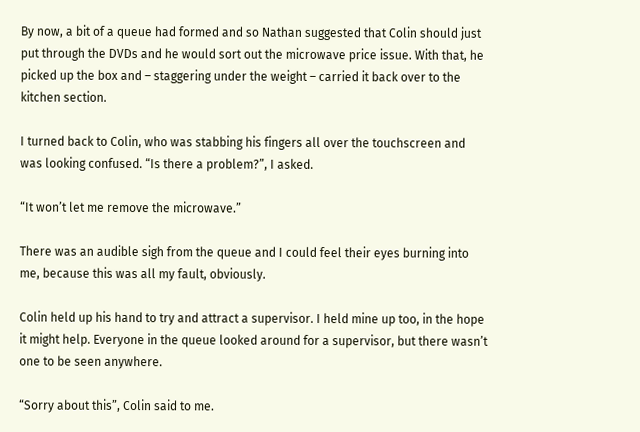By now, a bit of a queue had formed and so Nathan suggested that Colin should just put through the DVDs and he would sort out the microwave price issue. With that, he picked up the box and – staggering under the weight – carried it back over to the kitchen section.

I turned back to Colin, who was stabbing his fingers all over the touchscreen and was looking confused. “Is there a problem?”, I asked.

“It won’t let me remove the microwave.”

There was an audible sigh from the queue and I could feel their eyes burning into me, because this was all my fault, obviously.

Colin held up his hand to try and attract a supervisor. I held mine up too, in the hope it might help. Everyone in the queue looked around for a supervisor, but there wasn’t one to be seen anywhere.

“Sorry about this”, Colin said to me.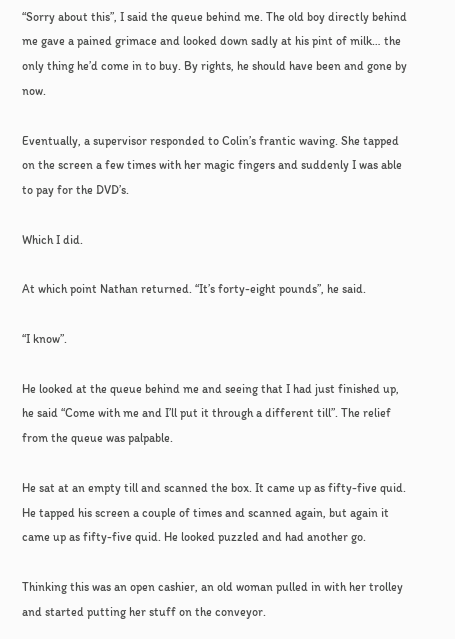“Sorry about this”, I said the queue behind me. The old boy directly behind me gave a pained grimace and looked down sadly at his pint of milk… the only thing he’d come in to buy. By rights, he should have been and gone by now.

Eventually, a supervisor responded to Colin’s frantic waving. She tapped on the screen a few times with her magic fingers and suddenly I was able to pay for the DVD’s.

Which I did.

At which point Nathan returned. “It’s forty-eight pounds”, he said.

“I know”.

He looked at the queue behind me and seeing that I had just finished up, he said “Come with me and I’ll put it through a different till”. The relief from the queue was palpable.

He sat at an empty till and scanned the box. It came up as fifty-five quid.  He tapped his screen a couple of times and scanned again, but again it came up as fifty-five quid. He looked puzzled and had another go.

Thinking this was an open cashier, an old woman pulled in with her trolley and started putting her stuff on the conveyor.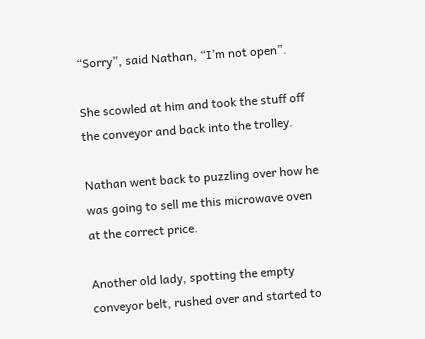“Sorry”, said Nathan, “I’m not open”.

She scowled at him and took the stuff off the conveyor and back into the trolley.

Nathan went back to puzzling over how he was going to sell me this microwave oven at the correct price.

Another old lady, spotting the empty conveyor belt, rushed over and started to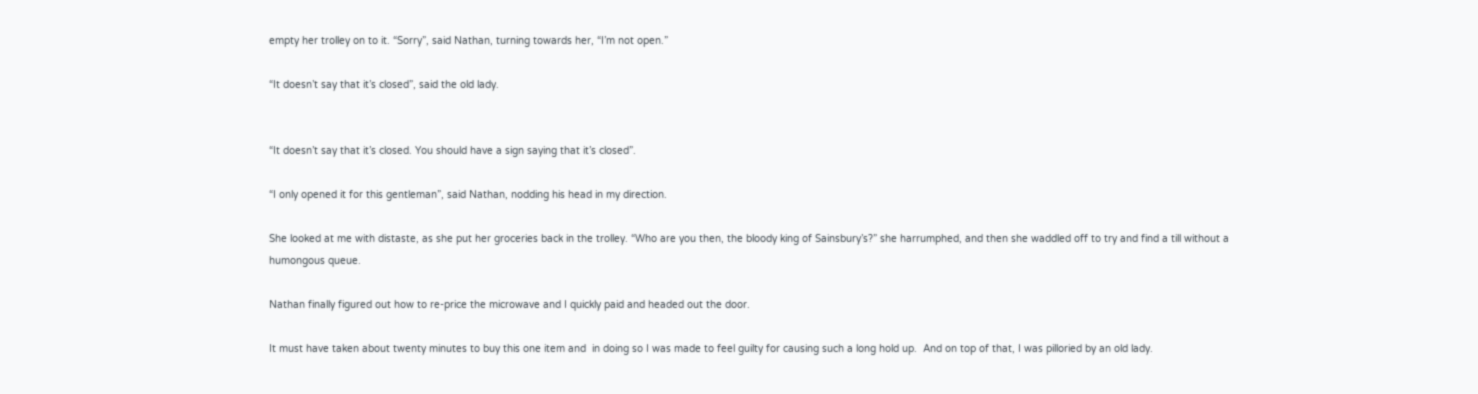empty her trolley on to it. “Sorry”, said Nathan, turning towards her, “I’m not open.”

“It doesn’t say that it’s closed”, said the old lady.


“It doesn’t say that it’s closed. You should have a sign saying that it’s closed”.

“I only opened it for this gentleman”, said Nathan, nodding his head in my direction.

She looked at me with distaste, as she put her groceries back in the trolley. “Who are you then, the bloody king of Sainsbury’s?” she harrumphed, and then she waddled off to try and find a till without a humongous queue.

Nathan finally figured out how to re-price the microwave and I quickly paid and headed out the door.

It must have taken about twenty minutes to buy this one item and  in doing so I was made to feel guilty for causing such a long hold up.  And on top of that, I was pilloried by an old lady.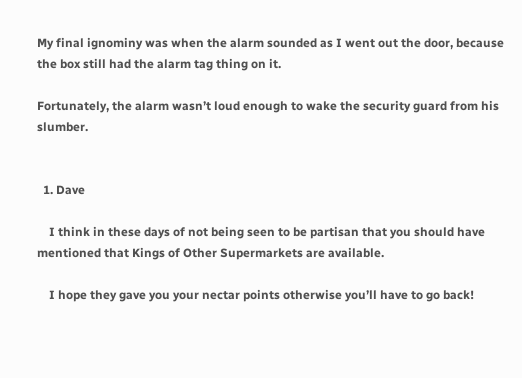My final ignominy was when the alarm sounded as I went out the door, because the box still had the alarm tag thing on it.

Fortunately, the alarm wasn’t loud enough to wake the security guard from his slumber.


  1. Dave

    I think in these days of not being seen to be partisan that you should have mentioned that Kings of Other Supermarkets are available.

    I hope they gave you your nectar points otherwise you’ll have to go back!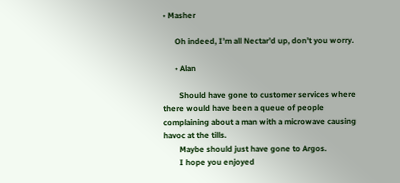• Masher

      Oh indeed, I’m all Nectar’d up, don’t you worry.

      • Alan

        Should have gone to customer services where there would have been a queue of people complaining about a man with a microwave causing havoc at the tills.
        Maybe should just have gone to Argos.
        I hope you enjoyed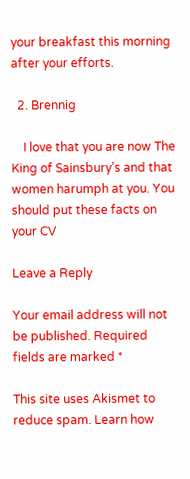your breakfast this morning after your efforts.

  2. Brennig

    I love that you are now The King of Sainsbury’s and that women harumph at you. You should put these facts on your CV

Leave a Reply

Your email address will not be published. Required fields are marked *

This site uses Akismet to reduce spam. Learn how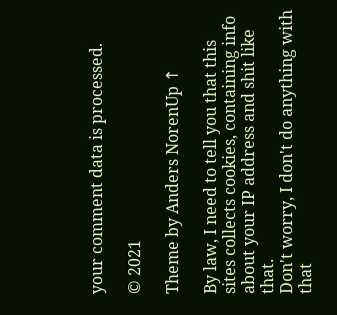your comment data is processed.

© 2021

Theme by Anders NorenUp ↑

By law, I need to tell you that this sites collects cookies, containing info about your IP address and shit like that.
Don't worry, I don't do anything with that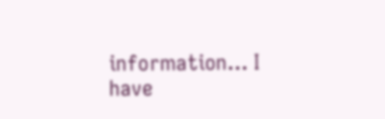information... I have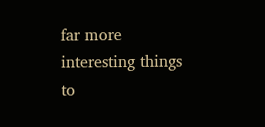far more interesting things to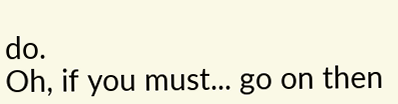do.
Oh, if you must... go on then